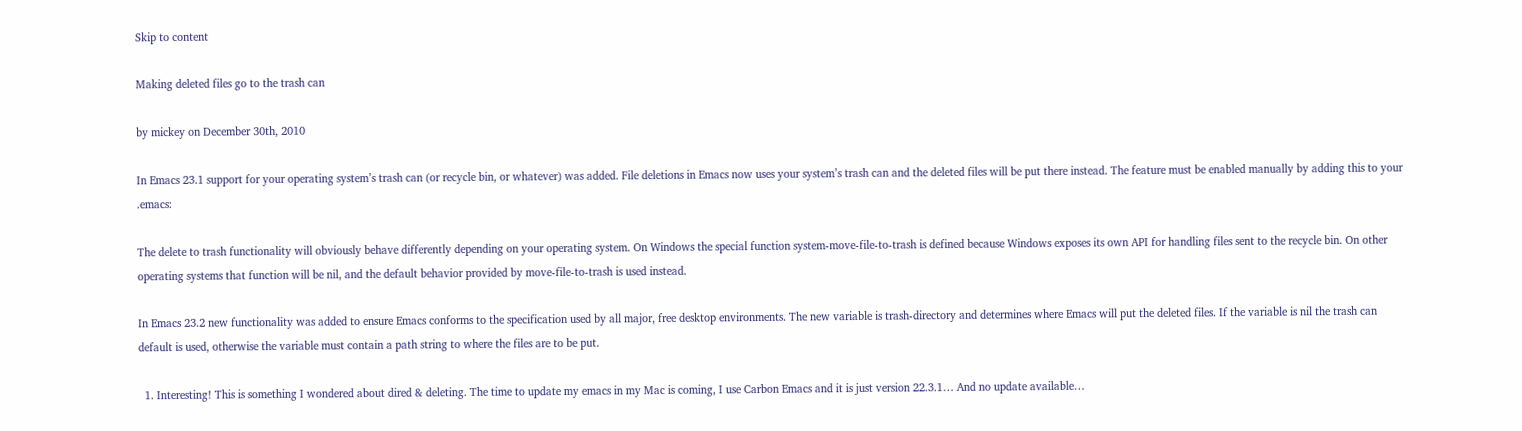Skip to content

Making deleted files go to the trash can

by mickey on December 30th, 2010

In Emacs 23.1 support for your operating system’s trash can (or recycle bin, or whatever) was added. File deletions in Emacs now uses your system’s trash can and the deleted files will be put there instead. The feature must be enabled manually by adding this to your .emacs:

The delete to trash functionality will obviously behave differently depending on your operating system. On Windows the special function system-move-file-to-trash is defined because Windows exposes its own API for handling files sent to the recycle bin. On other operating systems that function will be nil, and the default behavior provided by move-file-to-trash is used instead.

In Emacs 23.2 new functionality was added to ensure Emacs conforms to the specification used by all major, free desktop environments. The new variable is trash-directory and determines where Emacs will put the deleted files. If the variable is nil the trash can default is used, otherwise the variable must contain a path string to where the files are to be put.

  1. Interesting! This is something I wondered about dired & deleting. The time to update my emacs in my Mac is coming, I use Carbon Emacs and it is just version 22.3.1… And no update available…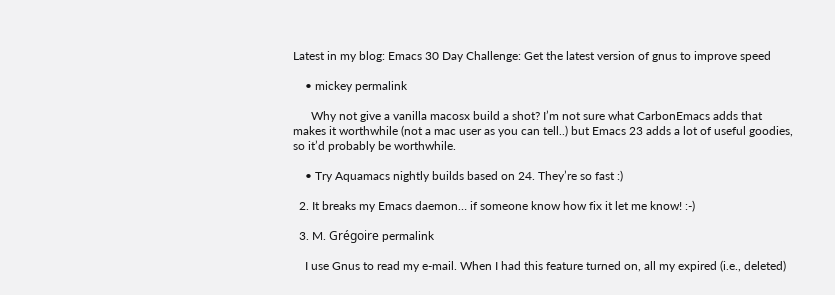Latest in my blog: Emacs 30 Day Challenge: Get the latest version of gnus to improve speed

    • mickey permalink

      Why not give a vanilla macosx build a shot? I’m not sure what CarbonEmacs adds that makes it worthwhile (not a mac user as you can tell..) but Emacs 23 adds a lot of useful goodies, so it’d probably be worthwhile.

    • Try Aquamacs nightly builds based on 24. They’re so fast :)

  2. It breaks my Emacs daemon… if someone know how fix it let me know! :-)

  3. M. Grégoire permalink

    I use Gnus to read my e-mail. When I had this feature turned on, all my expired (i.e., deleted)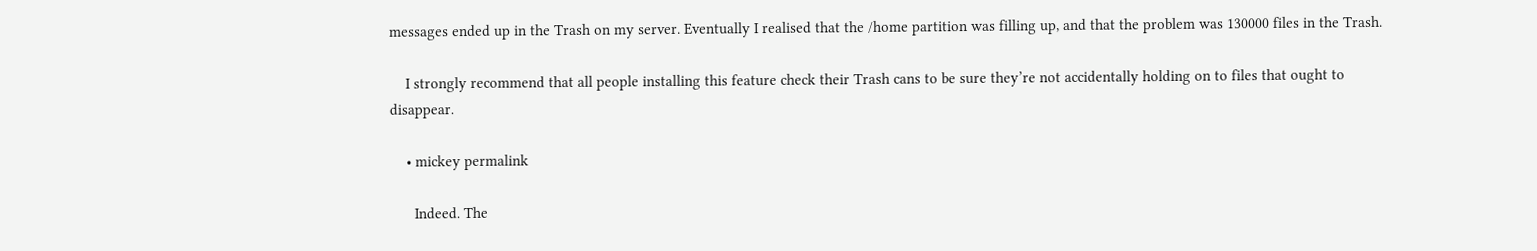messages ended up in the Trash on my server. Eventually I realised that the /home partition was filling up, and that the problem was 130000 files in the Trash.

    I strongly recommend that all people installing this feature check their Trash cans to be sure they’re not accidentally holding on to files that ought to disappear.

    • mickey permalink

      Indeed. The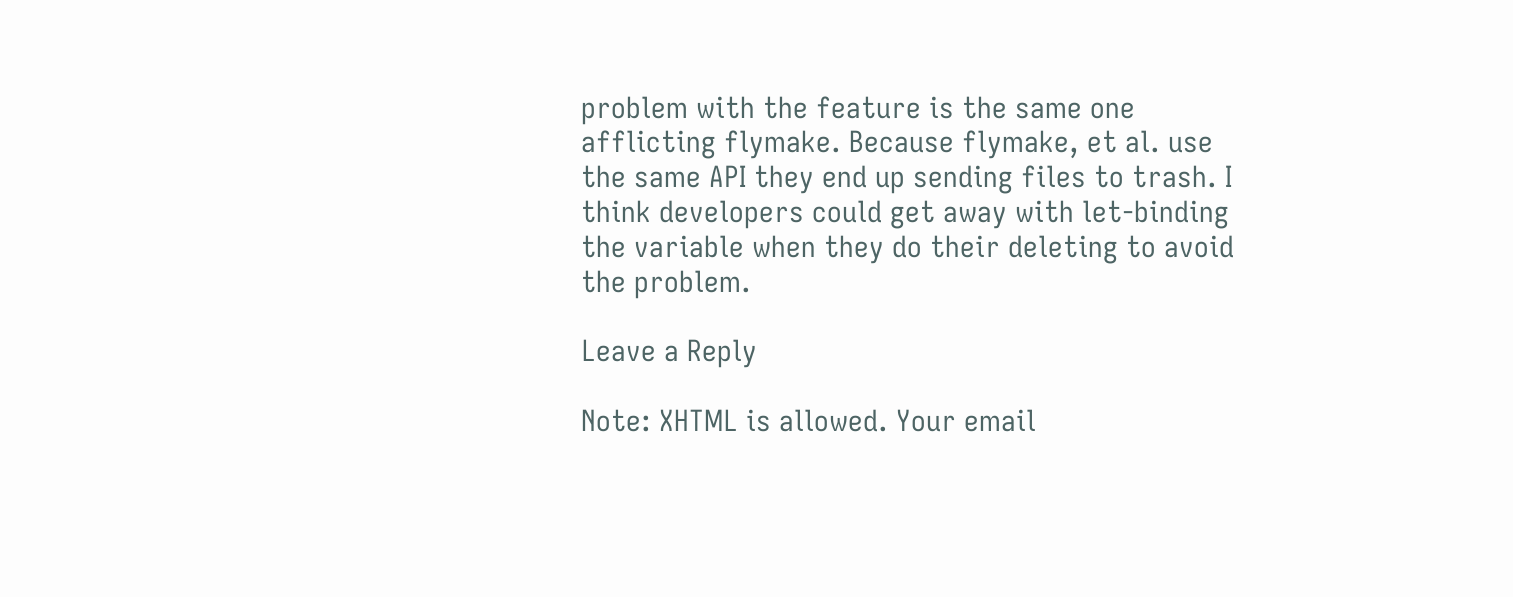problem with the feature is the same one afflicting flymake. Because flymake, et al. use the same API they end up sending files to trash. I think developers could get away with let-binding the variable when they do their deleting to avoid the problem.

Leave a Reply

Note: XHTML is allowed. Your email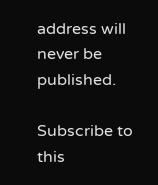address will never be published.

Subscribe to this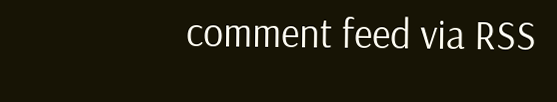comment feed via RSS